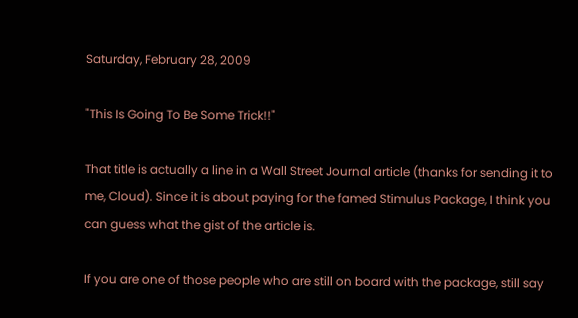Saturday, February 28, 2009

"This Is Going To Be Some Trick!!"

That title is actually a line in a Wall Street Journal article (thanks for sending it to me, Cloud). Since it is about paying for the famed Stimulus Package, I think you can guess what the gist of the article is.

If you are one of those people who are still on board with the package, still say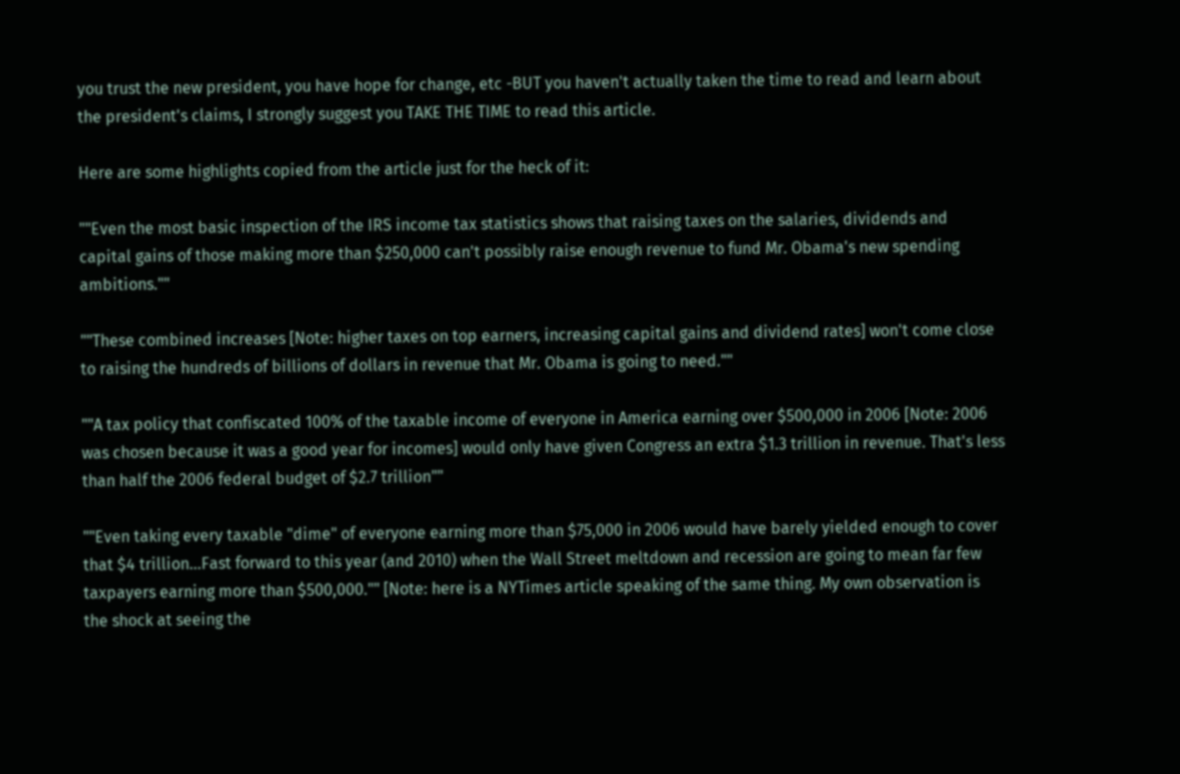you trust the new president, you have hope for change, etc -BUT you haven't actually taken the time to read and learn about the president's claims, I strongly suggest you TAKE THE TIME to read this article.

Here are some highlights copied from the article just for the heck of it:

""Even the most basic inspection of the IRS income tax statistics shows that raising taxes on the salaries, dividends and capital gains of those making more than $250,000 can't possibly raise enough revenue to fund Mr. Obama's new spending ambitions.""

""These combined increases [Note: higher taxes on top earners, increasing capital gains and dividend rates] won't come close to raising the hundreds of billions of dollars in revenue that Mr. Obama is going to need.""

""A tax policy that confiscated 100% of the taxable income of everyone in America earning over $500,000 in 2006 [Note: 2006 was chosen because it was a good year for incomes] would only have given Congress an extra $1.3 trillion in revenue. That's less than half the 2006 federal budget of $2.7 trillion""

""Even taking every taxable "dime" of everyone earning more than $75,000 in 2006 would have barely yielded enough to cover that $4 trillion...Fast forward to this year (and 2010) when the Wall Street meltdown and recession are going to mean far few taxpayers earning more than $500,000."" [Note: here is a NYTimes article speaking of the same thing. My own observation is the shock at seeing the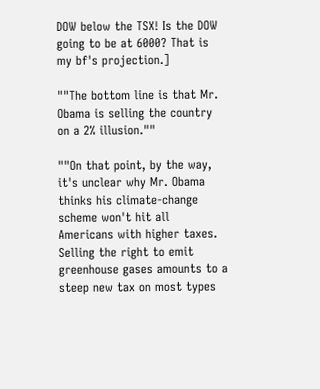DOW below the TSX! Is the DOW going to be at 6000? That is my bf's projection.]

""The bottom line is that Mr. Obama is selling the country on a 2% illusion.""

""On that point, by the way, it's unclear why Mr. Obama thinks his climate-change scheme won't hit all Americans with higher taxes. Selling the right to emit greenhouse gases amounts to a steep new tax on most types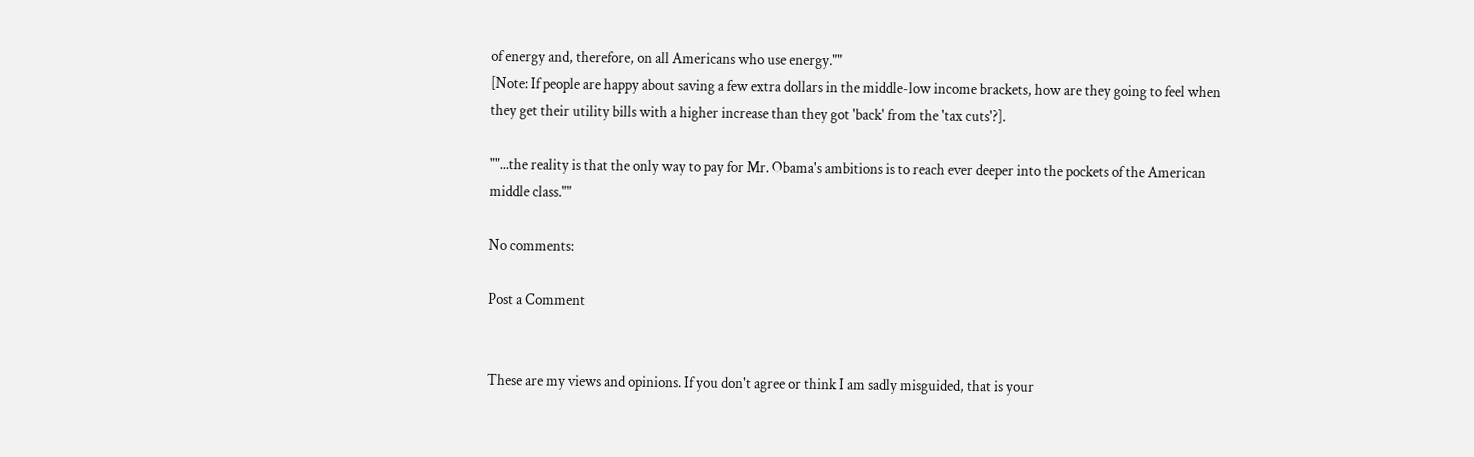of energy and, therefore, on all Americans who use energy.""
[Note: If people are happy about saving a few extra dollars in the middle-low income brackets, how are they going to feel when they get their utility bills with a higher increase than they got 'back' from the 'tax cuts'?].

""...the reality is that the only way to pay for Mr. Obama's ambitions is to reach ever deeper into the pockets of the American middle class.""

No comments:

Post a Comment


These are my views and opinions. If you don't agree or think I am sadly misguided, that is your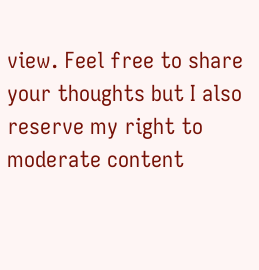view. Feel free to share your thoughts but I also reserve my right to moderate content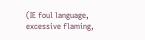(IE foul language, excessive flaming,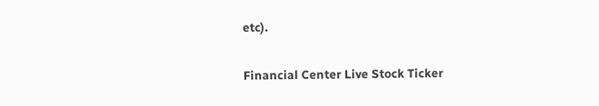etc).

Financial Center Live Stock Ticker